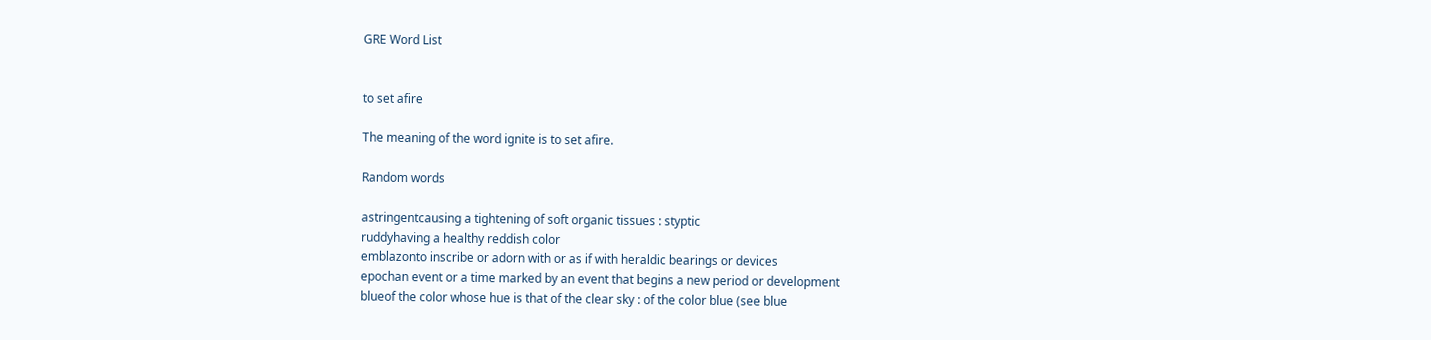GRE Word List


to set afire

The meaning of the word ignite is to set afire.

Random words

astringentcausing a tightening of soft organic tissues : styptic
ruddyhaving a healthy reddish color
emblazonto inscribe or adorn with or as if with heraldic bearings or devices
epochan event or a time marked by an event that begins a new period or development
blueof the color whose hue is that of the clear sky : of the color blue (see blue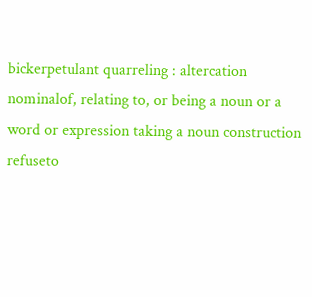bickerpetulant quarreling : altercation
nominalof, relating to, or being a noun or a word or expression taking a noun construction
refuseto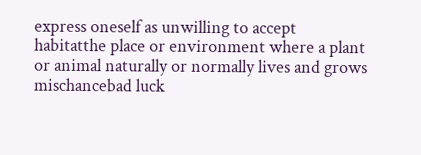express oneself as unwilling to accept
habitatthe place or environment where a plant or animal naturally or normally lives and grows
mischancebad luck